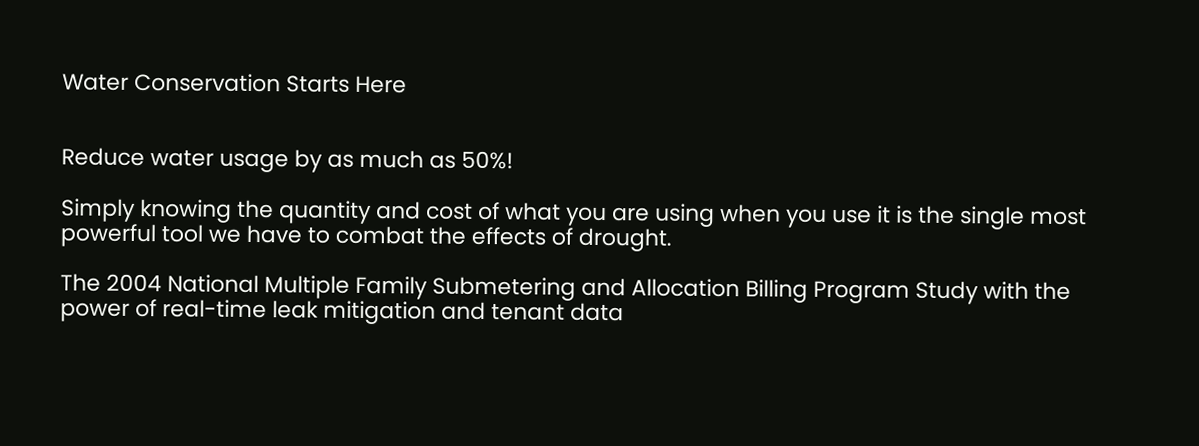Water Conservation Starts Here


Reduce water usage by as much as 50%!

Simply knowing the quantity and cost of what you are using when you use it is the single most powerful tool we have to combat the effects of drought.

The 2004 National Multiple Family Submetering and Allocation Billing Program Study with the power of real-time leak mitigation and tenant data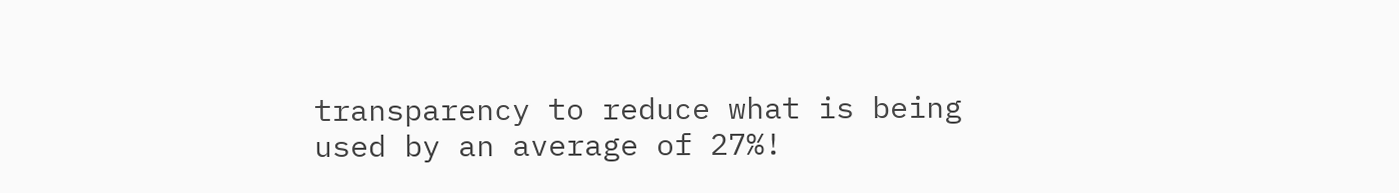transparency to reduce what is being used by an average of 27%!